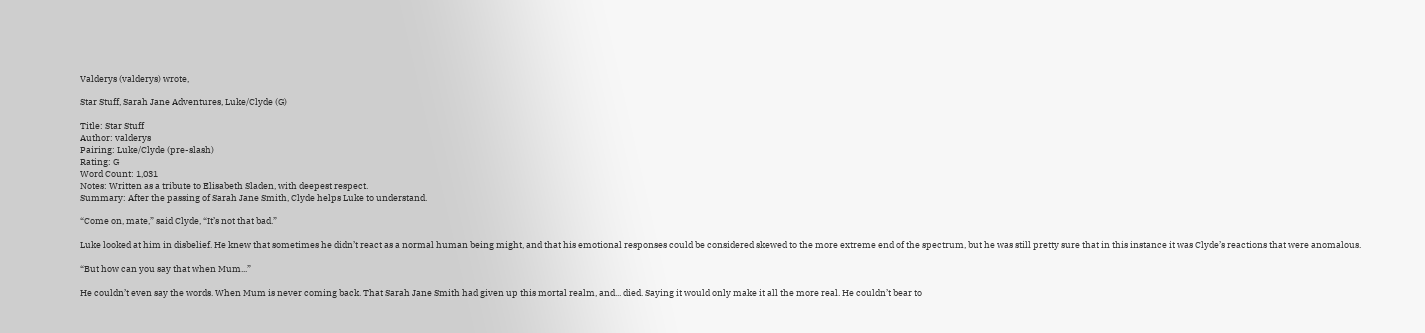Valderys (valderys) wrote,

Star Stuff, Sarah Jane Adventures, Luke/Clyde (G)

Title: Star Stuff
Author: valderys
Pairing: Luke/Clyde (pre-slash)
Rating: G
Word Count: 1,031
Notes: Written as a tribute to Elisabeth Sladen, with deepest respect.
Summary: After the passing of Sarah Jane Smith, Clyde helps Luke to understand.

“Come on, mate,” said Clyde, “It’s not that bad.”

Luke looked at him in disbelief. He knew that sometimes he didn’t react as a normal human being might, and that his emotional responses could be considered skewed to the more extreme end of the spectrum, but he was still pretty sure that in this instance it was Clyde’s reactions that were anomalous.

“But how can you say that when Mum...”

He couldn’t even say the words. When Mum is never coming back. That Sarah Jane Smith had given up this mortal realm, and... died. Saying it would only make it all the more real. He couldn’t bear to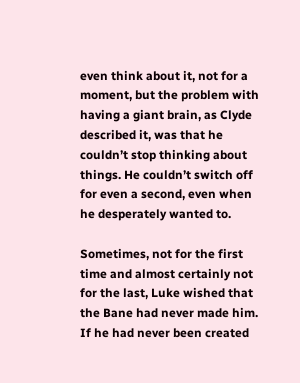even think about it, not for a moment, but the problem with having a giant brain, as Clyde described it, was that he couldn’t stop thinking about things. He couldn’t switch off for even a second, even when he desperately wanted to.

Sometimes, not for the first time and almost certainly not for the last, Luke wished that the Bane had never made him. If he had never been created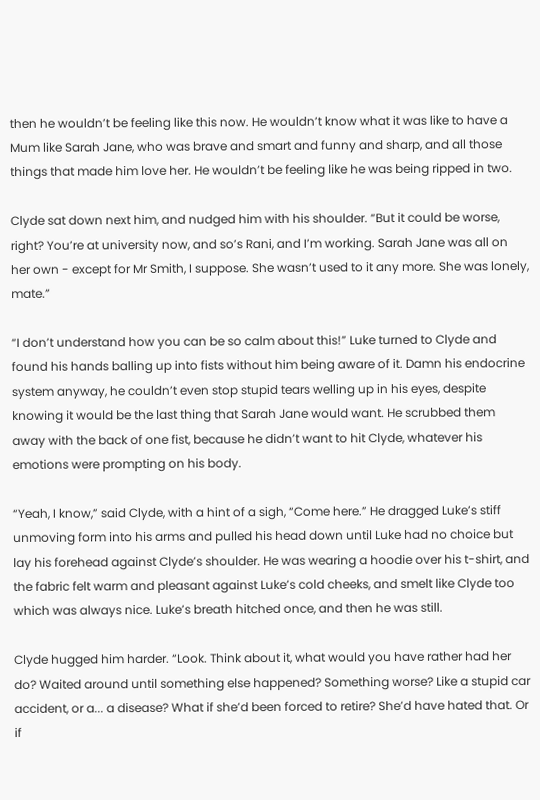then he wouldn’t be feeling like this now. He wouldn’t know what it was like to have a Mum like Sarah Jane, who was brave and smart and funny and sharp, and all those things that made him love her. He wouldn’t be feeling like he was being ripped in two.

Clyde sat down next him, and nudged him with his shoulder. “But it could be worse, right? You’re at university now, and so’s Rani, and I’m working. Sarah Jane was all on her own - except for Mr Smith, I suppose. She wasn’t used to it any more. She was lonely, mate.”

“I don’t understand how you can be so calm about this!” Luke turned to Clyde and found his hands balling up into fists without him being aware of it. Damn his endocrine system anyway, he couldn’t even stop stupid tears welling up in his eyes, despite knowing it would be the last thing that Sarah Jane would want. He scrubbed them away with the back of one fist, because he didn’t want to hit Clyde, whatever his emotions were prompting on his body.

“Yeah, I know,” said Clyde, with a hint of a sigh, “Come here.” He dragged Luke’s stiff unmoving form into his arms and pulled his head down until Luke had no choice but lay his forehead against Clyde’s shoulder. He was wearing a hoodie over his t-shirt, and the fabric felt warm and pleasant against Luke’s cold cheeks, and smelt like Clyde too which was always nice. Luke’s breath hitched once, and then he was still.

Clyde hugged him harder. “Look. Think about it, what would you have rather had her do? Waited around until something else happened? Something worse? Like a stupid car accident, or a... a disease? What if she’d been forced to retire? She’d have hated that. Or if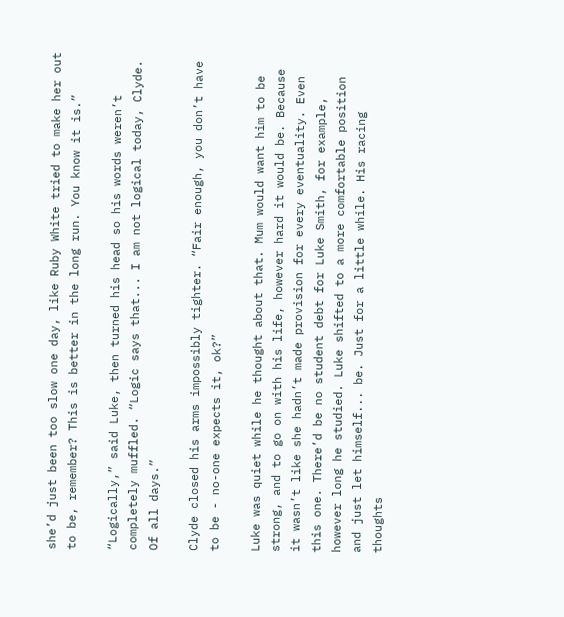she’d just been too slow one day, like Ruby White tried to make her out to be, remember? This is better in the long run. You know it is.”

“Logically,” said Luke, then turned his head so his words weren’t completely muffled. “Logic says that... I am not logical today, Clyde. Of all days.”

Clyde closed his arms impossibly tighter. “Fair enough, you don’t have to be - no-one expects it, ok?”

Luke was quiet while he thought about that. Mum would want him to be strong, and to go on with his life, however hard it would be. Because it wasn’t like she hadn’t made provision for every eventuality. Even this one. There’d be no student debt for Luke Smith, for example, however long he studied. Luke shifted to a more comfortable position and just let himself... be. Just for a little while. His racing thoughts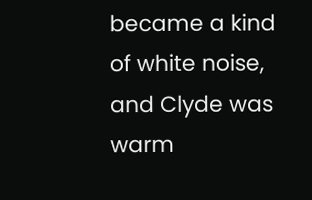became a kind of white noise, and Clyde was warm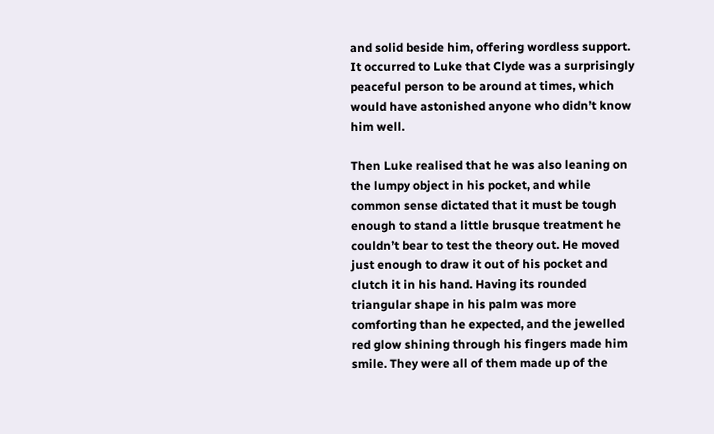and solid beside him, offering wordless support. It occurred to Luke that Clyde was a surprisingly peaceful person to be around at times, which would have astonished anyone who didn’t know him well.

Then Luke realised that he was also leaning on the lumpy object in his pocket, and while common sense dictated that it must be tough enough to stand a little brusque treatment he couldn’t bear to test the theory out. He moved just enough to draw it out of his pocket and clutch it in his hand. Having its rounded triangular shape in his palm was more comforting than he expected, and the jewelled red glow shining through his fingers made him smile. They were all of them made up of the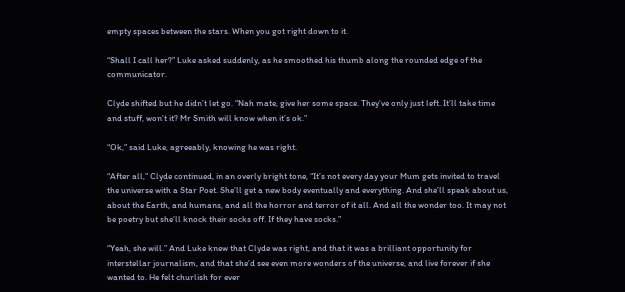empty spaces between the stars. When you got right down to it.

“Shall I call her?” Luke asked suddenly, as he smoothed his thumb along the rounded edge of the communicator.

Clyde shifted but he didn’t let go. “Nah mate, give her some space. They’ve only just left. It’ll take time and stuff, won’t it? Mr Smith will know when it’s ok.”

“Ok,” said Luke, agreeably, knowing he was right.

“After all,” Clyde continued, in an overly bright tone, “It’s not every day your Mum gets invited to travel the universe with a Star Poet. She’ll get a new body eventually and everything. And she’ll speak about us, about the Earth, and humans, and all the horror and terror of it all. And all the wonder too. It may not be poetry but she’ll knock their socks off. If they have socks.”

“Yeah, she will.” And Luke knew that Clyde was right, and that it was a brilliant opportunity for interstellar journalism, and that she’d see even more wonders of the universe, and live forever if she wanted to. He felt churlish for ever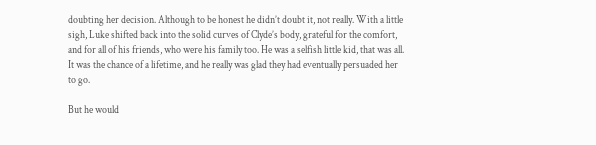doubting her decision. Although to be honest he didn’t doubt it, not really. With a little sigh, Luke shifted back into the solid curves of Clyde’s body, grateful for the comfort, and for all of his friends, who were his family too. He was a selfish little kid, that was all. It was the chance of a lifetime, and he really was glad they had eventually persuaded her to go.

But he would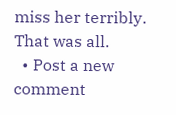miss her terribly. That was all.
  • Post a new comment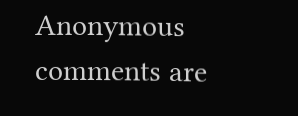Anonymous comments are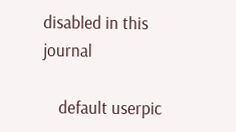disabled in this journal

    default userpic